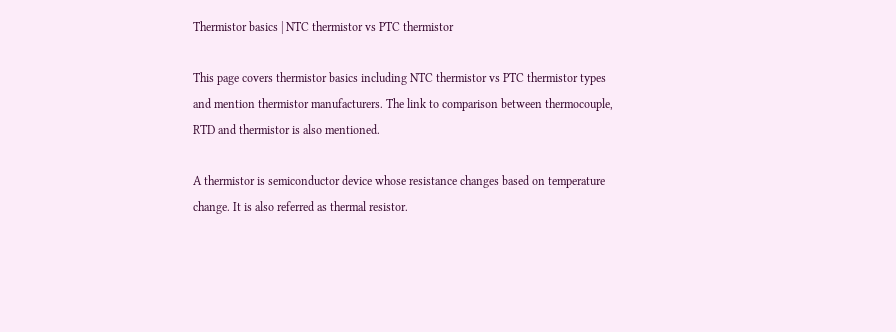Thermistor basics | NTC thermistor vs PTC thermistor

This page covers thermistor basics including NTC thermistor vs PTC thermistor types and mention thermistor manufacturers. The link to comparison between thermocouple, RTD and thermistor is also mentioned.

A thermistor is semiconductor device whose resistance changes based on temperature change. It is also referred as thermal resistor.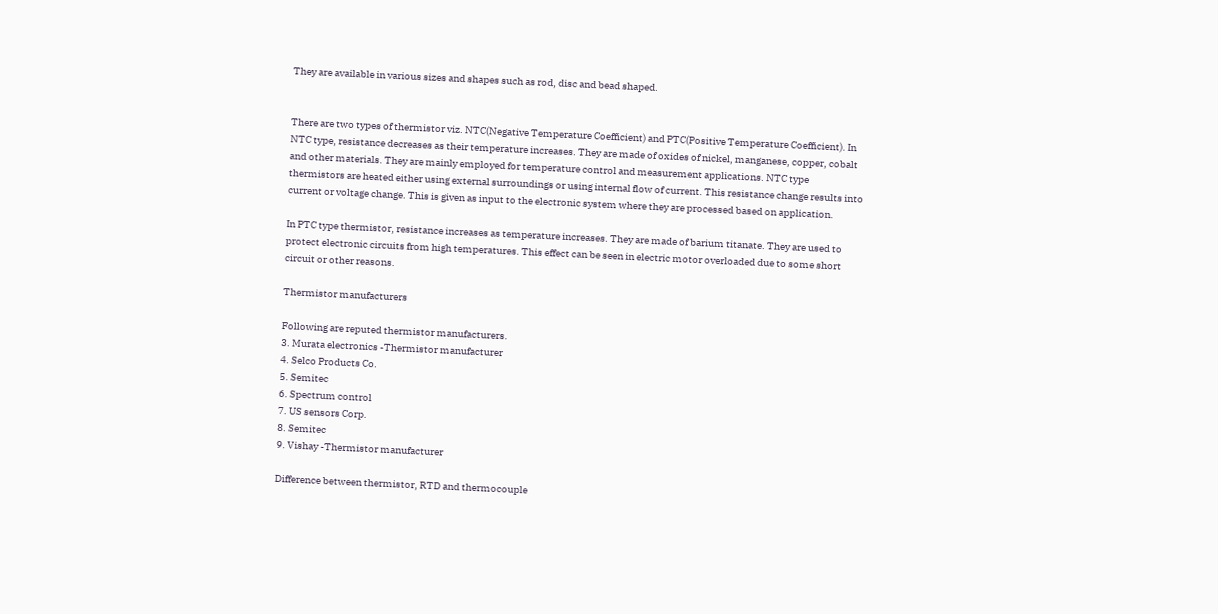They are available in various sizes and shapes such as rod, disc and bead shaped.


There are two types of thermistor viz. NTC(Negative Temperature Coefficient) and PTC(Positive Temperature Coefficient). In NTC type, resistance decreases as their temperature increases. They are made of oxides of nickel, manganese, copper, cobalt and other materials. They are mainly employed for temperature control and measurement applications. NTC type thermistors are heated either using external surroundings or using internal flow of current. This resistance change results into current or voltage change. This is given as input to the electronic system where they are processed based on application.

In PTC type thermistor, resistance increases as temperature increases. They are made of barium titanate. They are used to protect electronic circuits from high temperatures. This effect can be seen in electric motor overloaded due to some short circuit or other reasons.

Thermistor manufacturers

Following are reputed thermistor manufacturers.
3. Murata electronics -Thermistor manufacturer
4. Selco Products Co.
5. Semitec
6. Spectrum control
7. US sensors Corp.
8. Semitec
9. Vishay -Thermistor manufacturer

Difference between thermistor, RTD and thermocouple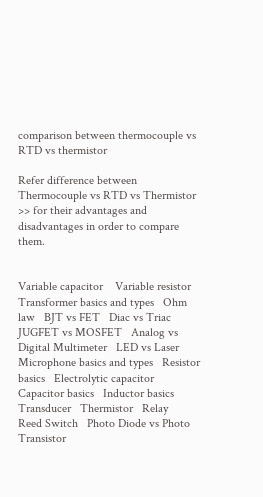comparison between thermocouple vs RTD vs thermistor

Refer difference between Thermocouple vs RTD vs Thermistor >> for their advantages and disadvantages in order to compare them.


Variable capacitor    Variable resistor   Transformer basics and types   Ohm law   BJT vs FET   Diac vs Triac   JUGFET vs MOSFET   Analog vs Digital Multimeter   LED vs Laser   Microphone basics and types   Resistor basics   Electrolytic capacitor   Capacitor basics   Inductor basics   Transducer   Thermistor   Relay   Reed Switch   Photo Diode vs Photo Transistor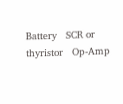Battery   SCR or thyristor   Op-Amp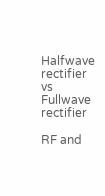Halfwave rectifier vs Fullwave rectifier

RF and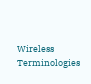Wireless Terminologies